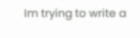Im trying to write a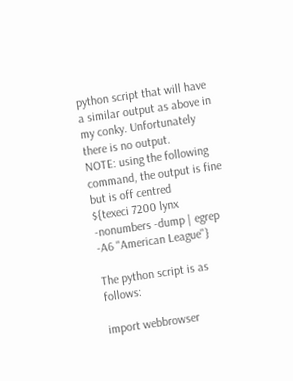python script that will have a similar output as above in my conky. Unfortunately there is no output.
NOTE: using the following command, the output is fine but is off centred
${texeci 7200 lynx -nonumbers -dump | egrep -A6 "American League"}

The python script is as follows:

import webbrowser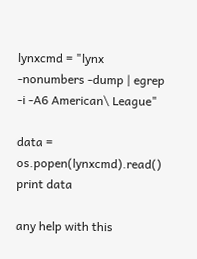lynxcmd = "lynx -nonumbers -dump | egrep -i -A6 American\ League"

data = os.popen(lynxcmd).read()
print data

any help with this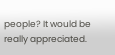people? It would be really appreciated.